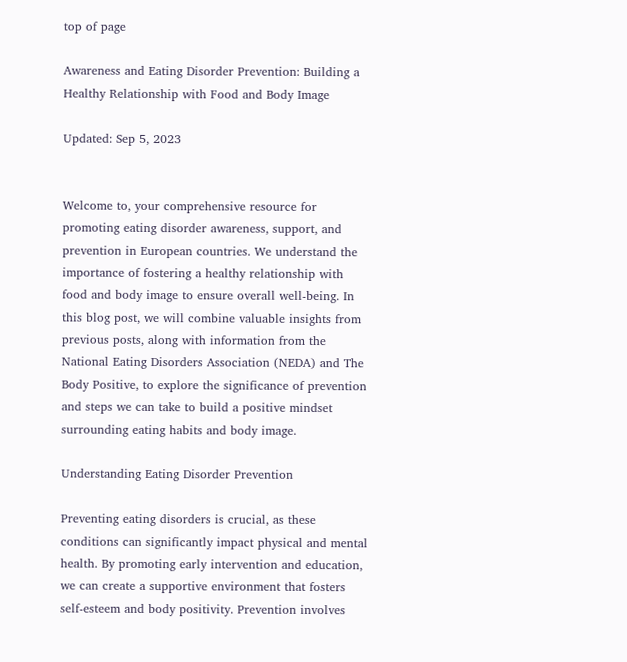top of page

Awareness and Eating Disorder Prevention: Building a Healthy Relationship with Food and Body Image

Updated: Sep 5, 2023


Welcome to, your comprehensive resource for promoting eating disorder awareness, support, and prevention in European countries. We understand the importance of fostering a healthy relationship with food and body image to ensure overall well-being. In this blog post, we will combine valuable insights from previous posts, along with information from the National Eating Disorders Association (NEDA) and The Body Positive, to explore the significance of prevention and steps we can take to build a positive mindset surrounding eating habits and body image.

Understanding Eating Disorder Prevention

Preventing eating disorders is crucial, as these conditions can significantly impact physical and mental health. By promoting early intervention and education, we can create a supportive environment that fosters self-esteem and body positivity. Prevention involves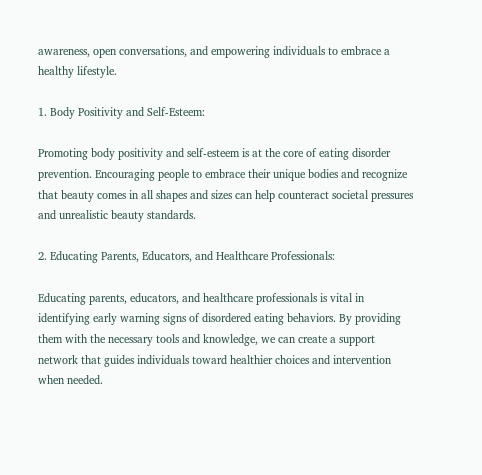awareness, open conversations, and empowering individuals to embrace a healthy lifestyle.

1. Body Positivity and Self-Esteem:

Promoting body positivity and self-esteem is at the core of eating disorder prevention. Encouraging people to embrace their unique bodies and recognize that beauty comes in all shapes and sizes can help counteract societal pressures and unrealistic beauty standards.

2. Educating Parents, Educators, and Healthcare Professionals:

Educating parents, educators, and healthcare professionals is vital in identifying early warning signs of disordered eating behaviors. By providing them with the necessary tools and knowledge, we can create a support network that guides individuals toward healthier choices and intervention when needed.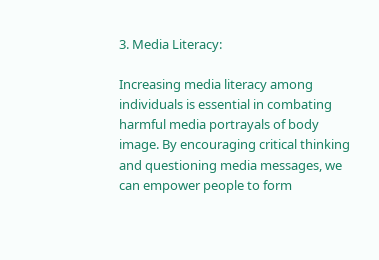3. Media Literacy:

Increasing media literacy among individuals is essential in combating harmful media portrayals of body image. By encouraging critical thinking and questioning media messages, we can empower people to form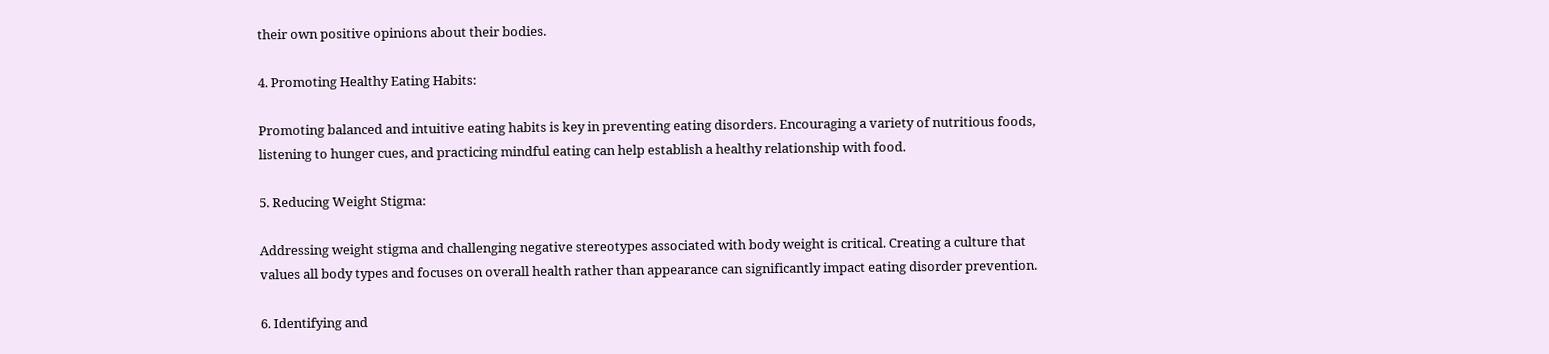their own positive opinions about their bodies.

4. Promoting Healthy Eating Habits:

Promoting balanced and intuitive eating habits is key in preventing eating disorders. Encouraging a variety of nutritious foods, listening to hunger cues, and practicing mindful eating can help establish a healthy relationship with food.

5. Reducing Weight Stigma:

Addressing weight stigma and challenging negative stereotypes associated with body weight is critical. Creating a culture that values all body types and focuses on overall health rather than appearance can significantly impact eating disorder prevention.

6. Identifying and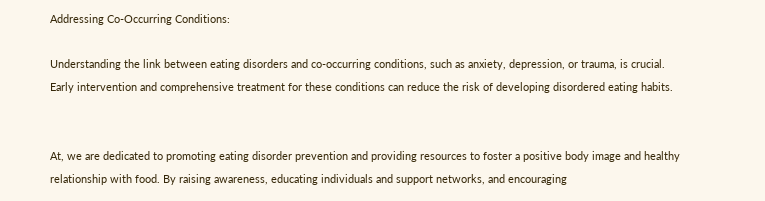Addressing Co-Occurring Conditions:

Understanding the link between eating disorders and co-occurring conditions, such as anxiety, depression, or trauma, is crucial. Early intervention and comprehensive treatment for these conditions can reduce the risk of developing disordered eating habits.


At, we are dedicated to promoting eating disorder prevention and providing resources to foster a positive body image and healthy relationship with food. By raising awareness, educating individuals and support networks, and encouraging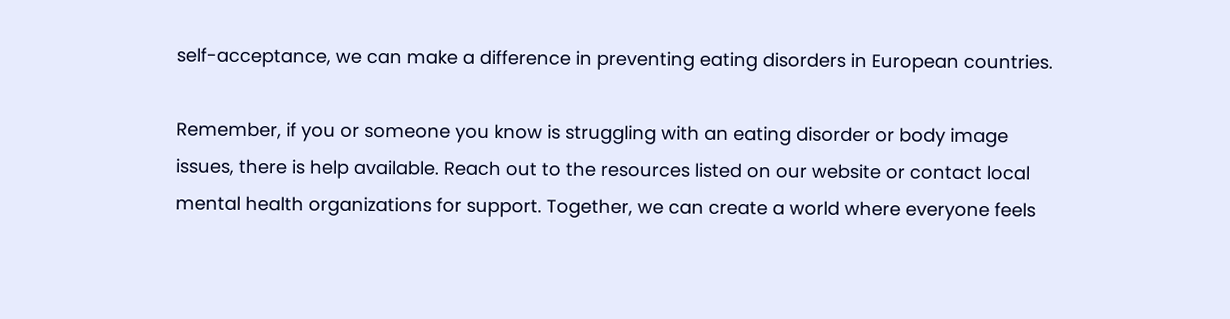self-acceptance, we can make a difference in preventing eating disorders in European countries.

Remember, if you or someone you know is struggling with an eating disorder or body image issues, there is help available. Reach out to the resources listed on our website or contact local mental health organizations for support. Together, we can create a world where everyone feels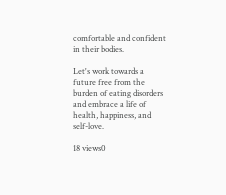comfortable and confident in their bodies.

Let's work towards a future free from the burden of eating disorders and embrace a life of health, happiness, and self-love.

18 views0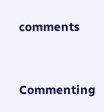comments


Commenting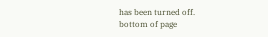has been turned off.
bottom of page